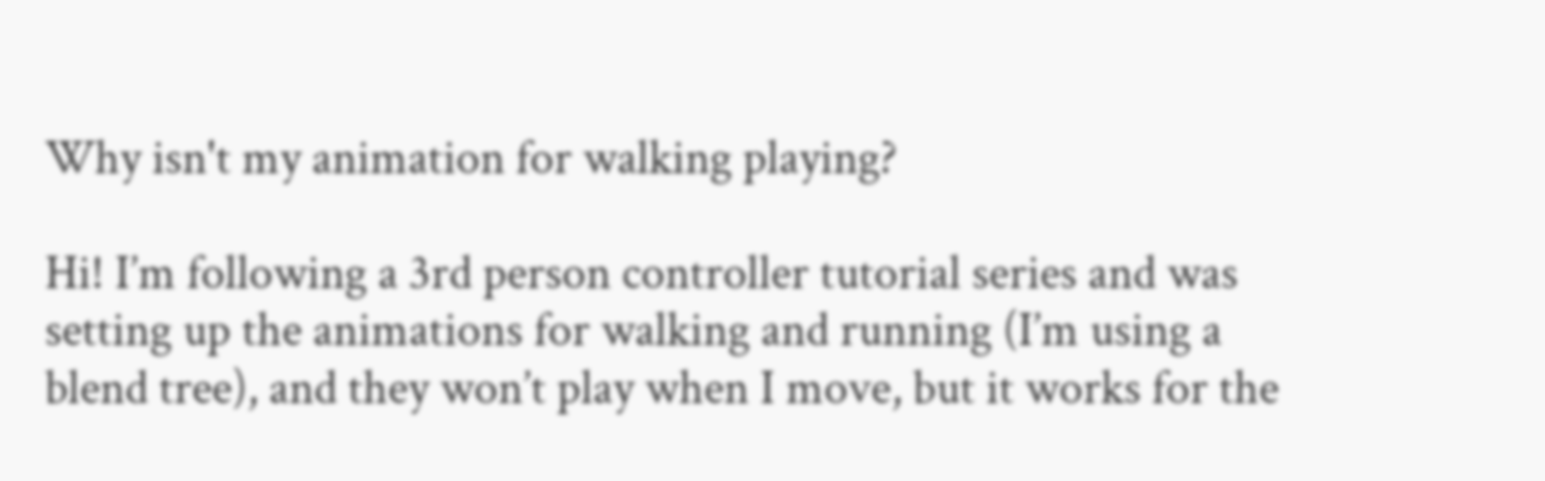Why isn't my animation for walking playing?

Hi! I’m following a 3rd person controller tutorial series and was setting up the animations for walking and running (I’m using a blend tree), and they won’t play when I move, but it works for the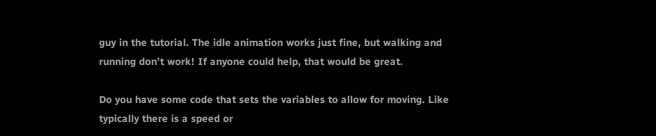guy in the tutorial. The idle animation works just fine, but walking and running don’t work! If anyone could help, that would be great.

Do you have some code that sets the variables to allow for moving. Like typically there is a speed or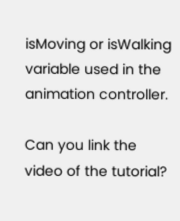isMoving or isWalking variable used in the animation controller.

Can you link the video of the tutorial?